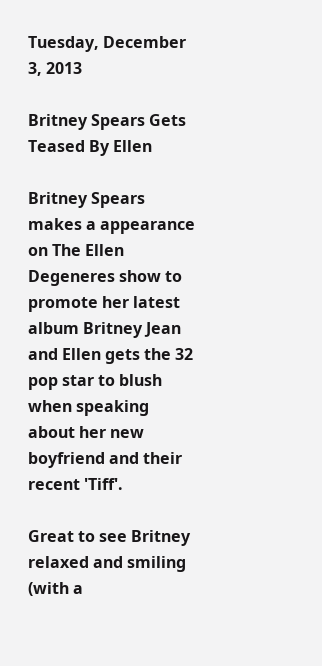Tuesday, December 3, 2013

Britney Spears Gets Teased By Ellen

Britney Spears makes a appearance on The Ellen Degeneres show to promote her latest album Britney Jean and Ellen gets the 32 pop star to blush when speaking about her new boyfriend and their recent 'Tiff'.

Great to see Britney relaxed and smiling (with a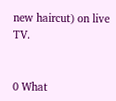new haircut) on live TV.


0 What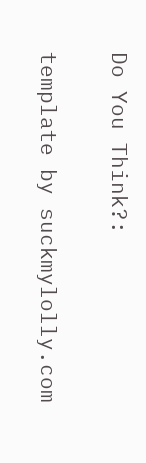Do You Think?:

template by suckmylolly.com